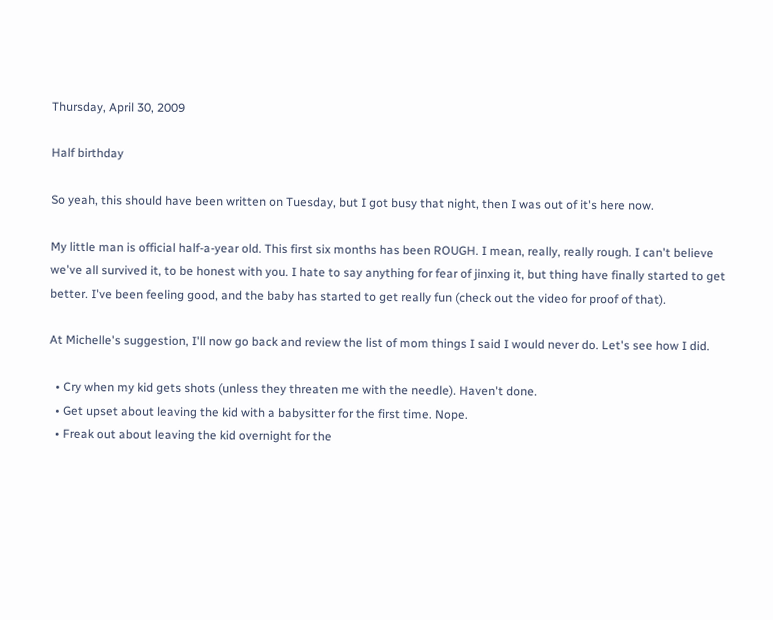Thursday, April 30, 2009

Half birthday

So yeah, this should have been written on Tuesday, but I got busy that night, then I was out of it's here now.

My little man is official half-a-year old. This first six months has been ROUGH. I mean, really, really rough. I can't believe we've all survived it, to be honest with you. I hate to say anything for fear of jinxing it, but thing have finally started to get better. I've been feeling good, and the baby has started to get really fun (check out the video for proof of that).

At Michelle's suggestion, I'll now go back and review the list of mom things I said I would never do. Let's see how I did.

  • Cry when my kid gets shots (unless they threaten me with the needle). Haven't done.
  • Get upset about leaving the kid with a babysitter for the first time. Nope.
  • Freak out about leaving the kid overnight for the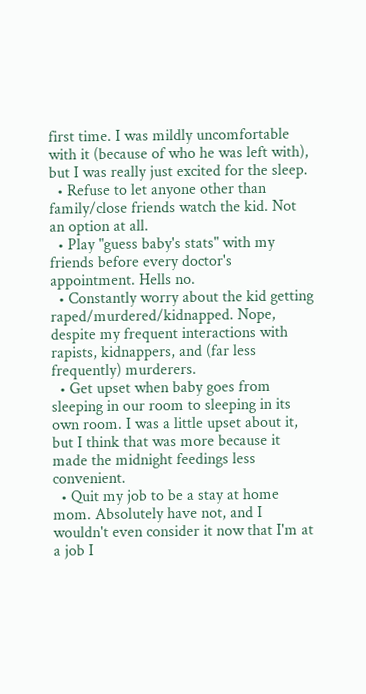first time. I was mildly uncomfortable with it (because of who he was left with), but I was really just excited for the sleep.
  • Refuse to let anyone other than family/close friends watch the kid. Not an option at all.
  • Play "guess baby's stats" with my friends before every doctor's appointment. Hells no.
  • Constantly worry about the kid getting raped/murdered/kidnapped. Nope, despite my frequent interactions with rapists, kidnappers, and (far less frequently) murderers.
  • Get upset when baby goes from sleeping in our room to sleeping in its own room. I was a little upset about it, but I think that was more because it made the midnight feedings less convenient.
  • Quit my job to be a stay at home mom. Absolutely have not, and I wouldn't even consider it now that I'm at a job I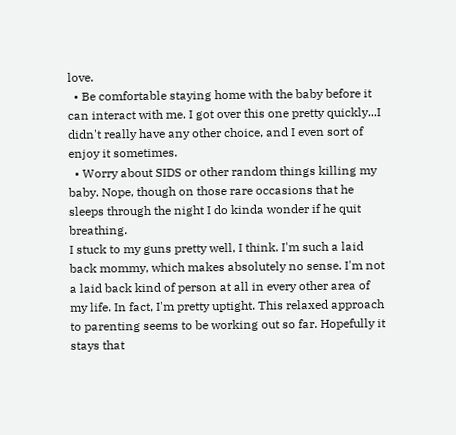love.
  • Be comfortable staying home with the baby before it can interact with me. I got over this one pretty quickly...I didn't really have any other choice, and I even sort of enjoy it sometimes.
  • Worry about SIDS or other random things killing my baby. Nope, though on those rare occasions that he sleeps through the night I do kinda wonder if he quit breathing.
I stuck to my guns pretty well, I think. I'm such a laid back mommy, which makes absolutely no sense. I'm not a laid back kind of person at all in every other area of my life. In fact, I'm pretty uptight. This relaxed approach to parenting seems to be working out so far. Hopefully it stays that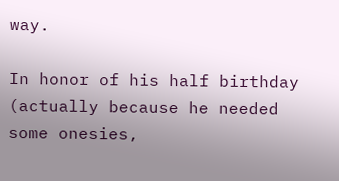way.

In honor of his half birthday (actually because he needed some onesies,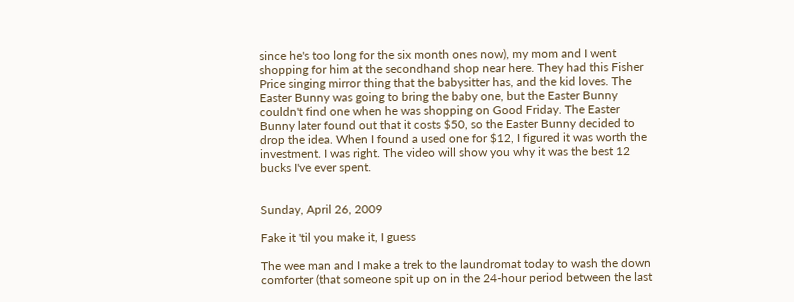since he's too long for the six month ones now), my mom and I went shopping for him at the secondhand shop near here. They had this Fisher Price singing mirror thing that the babysitter has, and the kid loves. The Easter Bunny was going to bring the baby one, but the Easter Bunny couldn't find one when he was shopping on Good Friday. The Easter Bunny later found out that it costs $50, so the Easter Bunny decided to drop the idea. When I found a used one for $12, I figured it was worth the investment. I was right. The video will show you why it was the best 12 bucks I've ever spent.


Sunday, April 26, 2009

Fake it 'til you make it, I guess

The wee man and I make a trek to the laundromat today to wash the down comforter (that someone spit up on in the 24-hour period between the last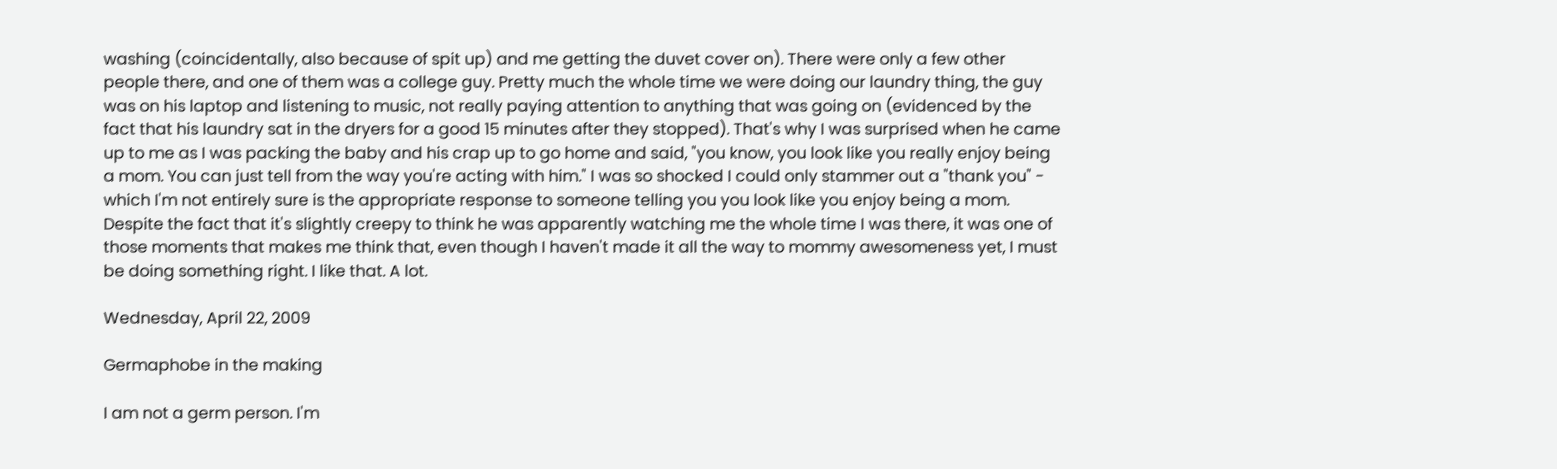washing (coincidentally, also because of spit up) and me getting the duvet cover on). There were only a few other people there, and one of them was a college guy. Pretty much the whole time we were doing our laundry thing, the guy was on his laptop and listening to music, not really paying attention to anything that was going on (evidenced by the fact that his laundry sat in the dryers for a good 15 minutes after they stopped). That's why I was surprised when he came up to me as I was packing the baby and his crap up to go home and said, "you know, you look like you really enjoy being a mom. You can just tell from the way you're acting with him." I was so shocked I could only stammer out a "thank you" - which I'm not entirely sure is the appropriate response to someone telling you you look like you enjoy being a mom. Despite the fact that it's slightly creepy to think he was apparently watching me the whole time I was there, it was one of those moments that makes me think that, even though I haven't made it all the way to mommy awesomeness yet, I must be doing something right. I like that. A lot.

Wednesday, April 22, 2009

Germaphobe in the making

I am not a germ person. I'm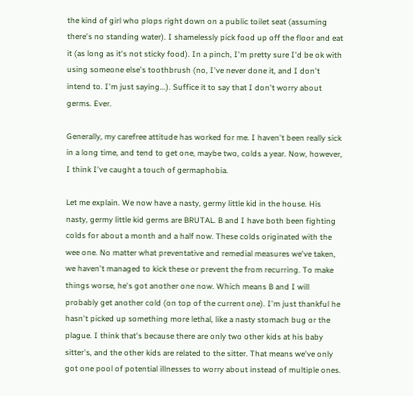the kind of girl who plops right down on a public toilet seat (assuming there's no standing water). I shamelessly pick food up off the floor and eat it (as long as it's not sticky food). In a pinch, I'm pretty sure I'd be ok with using someone else's toothbrush (no, I've never done it, and I don't intend to. I'm just saying...). Suffice it to say that I don't worry about germs. Ever.

Generally, my carefree attitude has worked for me. I haven't been really sick in a long time, and tend to get one, maybe two, colds a year. Now, however, I think I've caught a touch of germaphobia.

Let me explain. We now have a nasty, germy little kid in the house. His nasty, germy little kid germs are BRUTAL. B and I have both been fighting colds for about a month and a half now. These colds originated with the wee one. No matter what preventative and remedial measures we've taken, we haven't managed to kick these or prevent the from recurring. To make things worse, he's got another one now. Which means B and I will probably get another cold (on top of the current one). I'm just thankful he hasn't picked up something more lethal, like a nasty stomach bug or the plague. I think that's because there are only two other kids at his baby sitter's, and the other kids are related to the sitter. That means we've only got one pool of potential illnesses to worry about instead of multiple ones.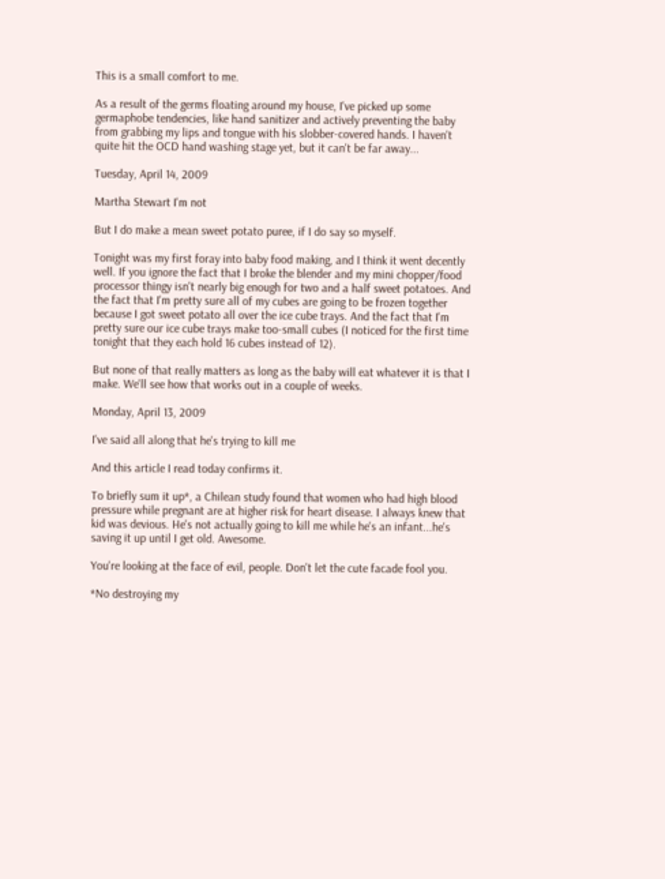This is a small comfort to me.

As a result of the germs floating around my house, I've picked up some germaphobe tendencies, like hand sanitizer and actively preventing the baby from grabbing my lips and tongue with his slobber-covered hands. I haven't quite hit the OCD hand washing stage yet, but it can't be far away...

Tuesday, April 14, 2009

Martha Stewart I'm not

But I do make a mean sweet potato puree, if I do say so myself.

Tonight was my first foray into baby food making, and I think it went decently well. If you ignore the fact that I broke the blender and my mini chopper/food processor thingy isn't nearly big enough for two and a half sweet potatoes. And the fact that I'm pretty sure all of my cubes are going to be frozen together because I got sweet potato all over the ice cube trays. And the fact that I'm pretty sure our ice cube trays make too-small cubes (I noticed for the first time tonight that they each hold 16 cubes instead of 12).

But none of that really matters as long as the baby will eat whatever it is that I make. We'll see how that works out in a couple of weeks.

Monday, April 13, 2009

I've said all along that he's trying to kill me

And this article I read today confirms it.

To briefly sum it up*, a Chilean study found that women who had high blood pressure while pregnant are at higher risk for heart disease. I always knew that kid was devious. He's not actually going to kill me while he's an infant...he's saving it up until I get old. Awesome.

You're looking at the face of evil, people. Don't let the cute facade fool you.

*No destroying my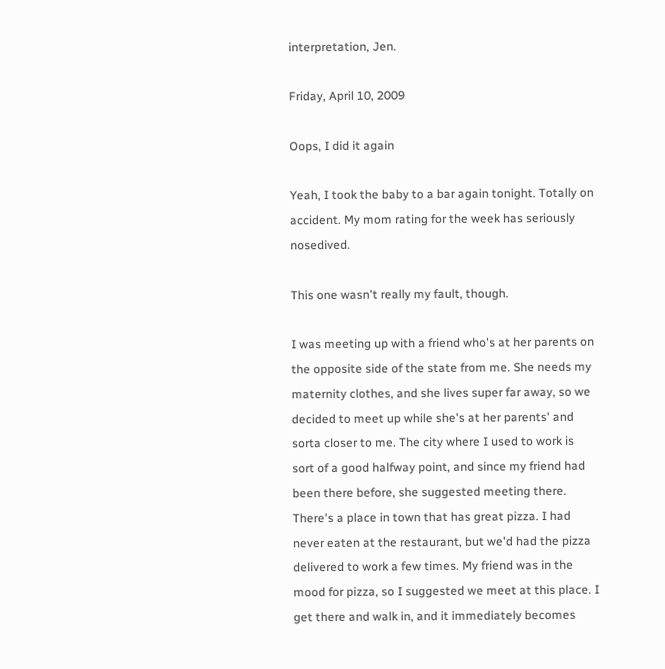interpretation, Jen.

Friday, April 10, 2009

Oops, I did it again

Yeah, I took the baby to a bar again tonight. Totally on accident. My mom rating for the week has seriously nosedived.

This one wasn't really my fault, though.

I was meeting up with a friend who's at her parents on the opposite side of the state from me. She needs my maternity clothes, and she lives super far away, so we decided to meet up while she's at her parents' and sorta closer to me. The city where I used to work is sort of a good halfway point, and since my friend had been there before, she suggested meeting there. There's a place in town that has great pizza. I had never eaten at the restaurant, but we'd had the pizza delivered to work a few times. My friend was in the mood for pizza, so I suggested we meet at this place. I get there and walk in, and it immediately becomes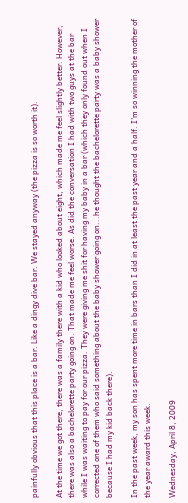painfully obvious that this place is a bar. Like a dingy dive bar. We stayed anyway (the pizza is so worth it).

At the time we got there, there was a family there with a kid who looked about eight, which made me feel slightly better. However, there was also a bachelorette party going on. That made me feel worse. As did the conversation I had with two guys at the bar while I was waiting to pay for our pizza. They were giving me shit for having my baby in a bar (which they only found out when I corrected one of them who said something about the baby shower going on...he thought the bachelorette party was a baby shower because I had my kid back there).

In the past week, my son has spent more time in bars than I did in at least the past year and a half. I'm so winning the mother of the year award this week.

Wednesday, April 8, 2009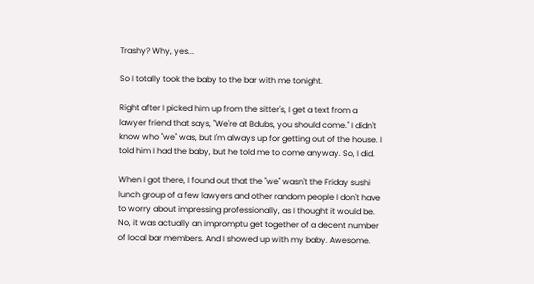Trashy? Why, yes...

So I totally took the baby to the bar with me tonight.

Right after I picked him up from the sitter's, I get a text from a lawyer friend that says, "We're at Bdubs, you should come." I didn't know who "we" was, but I'm always up for getting out of the house. I told him I had the baby, but he told me to come anyway. So, I did.

When I got there, I found out that the "we" wasn't the Friday sushi lunch group of a few lawyers and other random people I don't have to worry about impressing professionally, as I thought it would be. No, it was actually an impromptu get together of a decent number of local bar members. And I showed up with my baby. Awesome.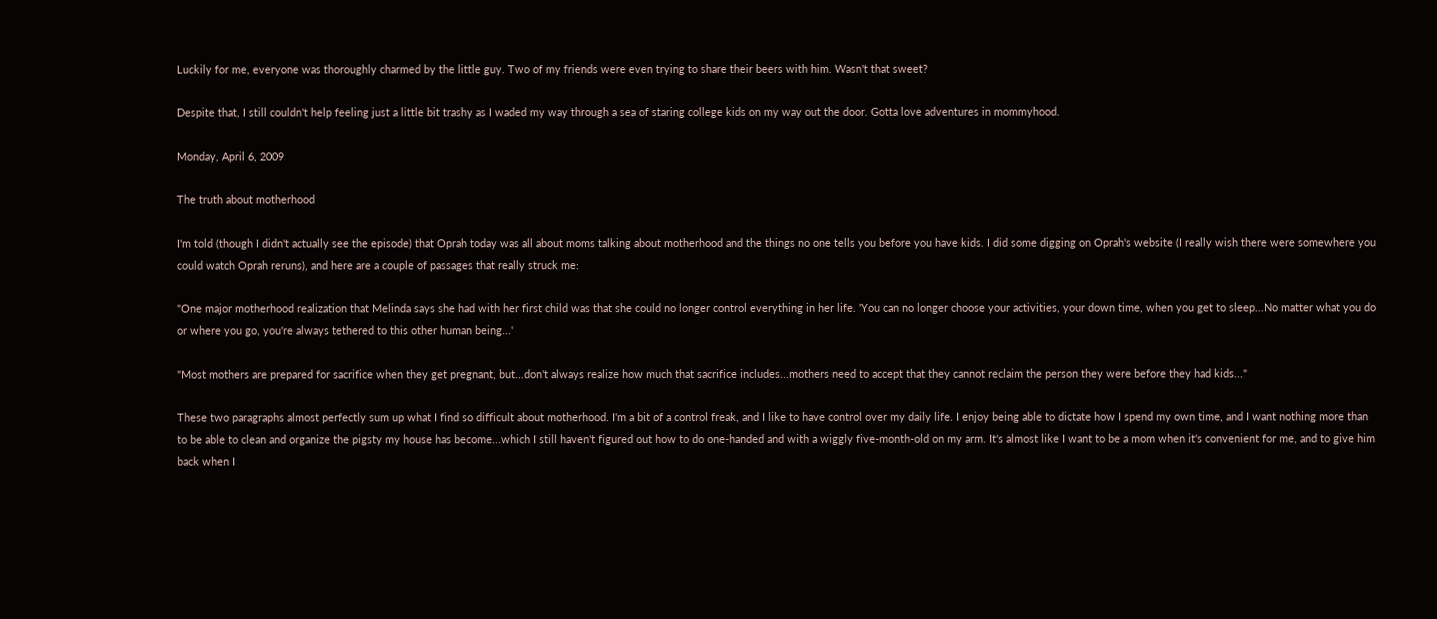Luckily for me, everyone was thoroughly charmed by the little guy. Two of my friends were even trying to share their beers with him. Wasn't that sweet?

Despite that, I still couldn't help feeling just a little bit trashy as I waded my way through a sea of staring college kids on my way out the door. Gotta love adventures in mommyhood.

Monday, April 6, 2009

The truth about motherhood

I'm told (though I didn't actually see the episode) that Oprah today was all about moms talking about motherhood and the things no one tells you before you have kids. I did some digging on Oprah's website (I really wish there were somewhere you could watch Oprah reruns), and here are a couple of passages that really struck me:

"One major motherhood realization that Melinda says she had with her first child was that she could no longer control everything in her life. 'You can no longer choose your activities, your down time, when you get to sleep...No matter what you do or where you go, you're always tethered to this other human being...'

"Most mothers are prepared for sacrifice when they get pregnant, but...don't always realize how much that sacrifice includes...mothers need to accept that they cannot reclaim the person they were before they had kids..."

These two paragraphs almost perfectly sum up what I find so difficult about motherhood. I'm a bit of a control freak, and I like to have control over my daily life. I enjoy being able to dictate how I spend my own time, and I want nothing more than to be able to clean and organize the pigsty my house has become...which I still haven't figured out how to do one-handed and with a wiggly five-month-old on my arm. It's almost like I want to be a mom when it's convenient for me, and to give him back when I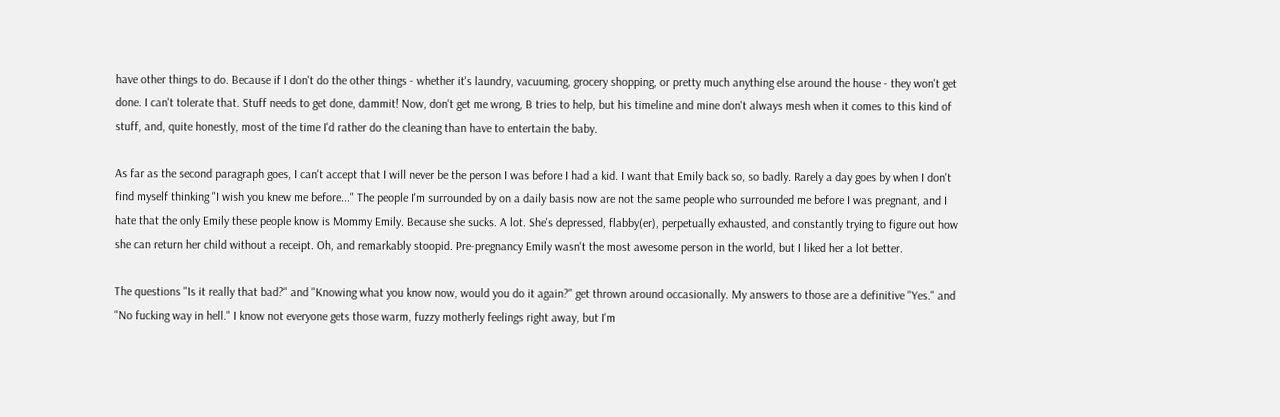have other things to do. Because if I don't do the other things - whether it's laundry, vacuuming, grocery shopping, or pretty much anything else around the house - they won't get done. I can't tolerate that. Stuff needs to get done, dammit! Now, don't get me wrong, B tries to help, but his timeline and mine don't always mesh when it comes to this kind of stuff, and, quite honestly, most of the time I'd rather do the cleaning than have to entertain the baby.

As far as the second paragraph goes, I can't accept that I will never be the person I was before I had a kid. I want that Emily back so, so badly. Rarely a day goes by when I don't find myself thinking "I wish you knew me before..." The people I'm surrounded by on a daily basis now are not the same people who surrounded me before I was pregnant, and I hate that the only Emily these people know is Mommy Emily. Because she sucks. A lot. She's depressed, flabby(er), perpetually exhausted, and constantly trying to figure out how she can return her child without a receipt. Oh, and remarkably stoopid. Pre-pregnancy Emily wasn't the most awesome person in the world, but I liked her a lot better.

The questions "Is it really that bad?" and "Knowing what you know now, would you do it again?" get thrown around occasionally. My answers to those are a definitive "Yes." and "No fucking way in hell." I know not everyone gets those warm, fuzzy motherly feelings right away, but I'm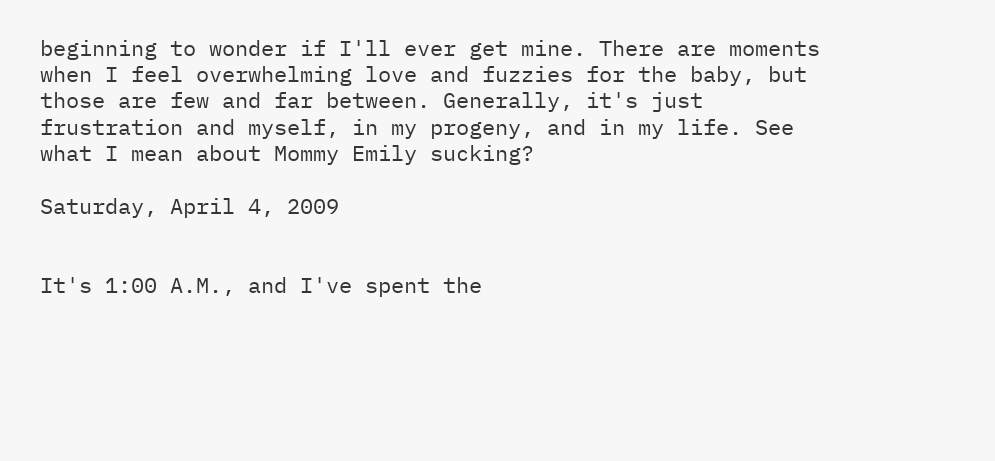beginning to wonder if I'll ever get mine. There are moments when I feel overwhelming love and fuzzies for the baby, but those are few and far between. Generally, it's just frustration and myself, in my progeny, and in my life. See what I mean about Mommy Emily sucking?

Saturday, April 4, 2009


It's 1:00 A.M., and I've spent the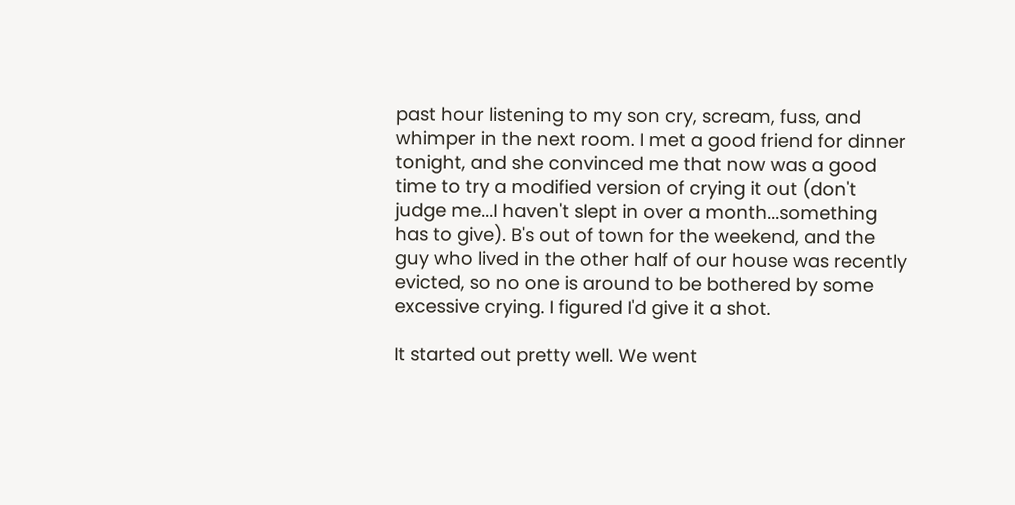past hour listening to my son cry, scream, fuss, and whimper in the next room. I met a good friend for dinner tonight, and she convinced me that now was a good time to try a modified version of crying it out (don't judge me...I haven't slept in over a month...something has to give). B's out of town for the weekend, and the guy who lived in the other half of our house was recently evicted, so no one is around to be bothered by some excessive crying. I figured I'd give it a shot.

It started out pretty well. We went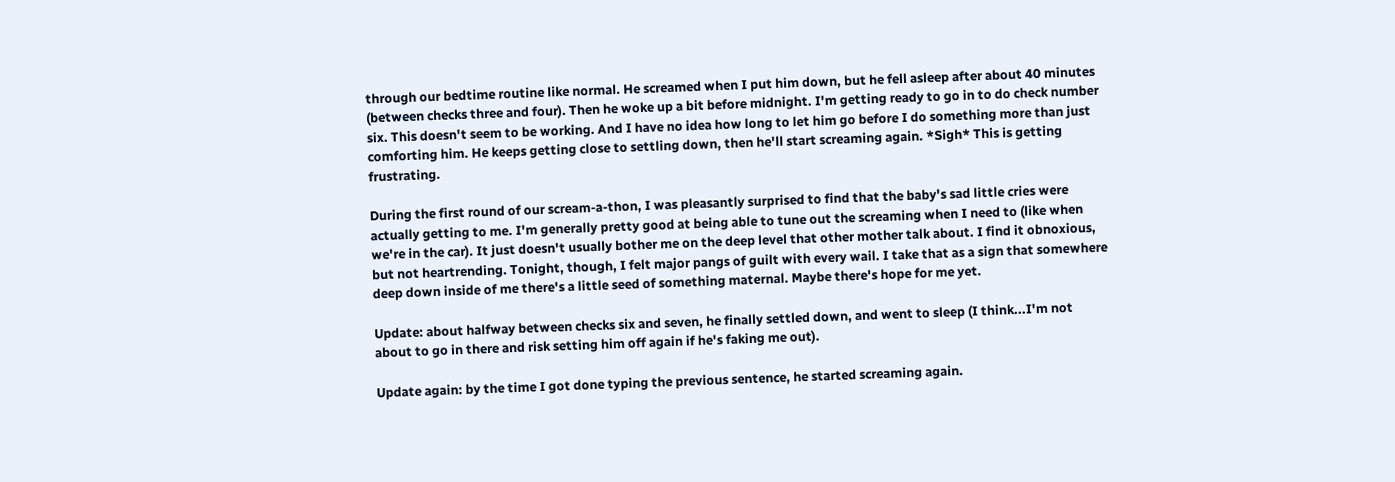through our bedtime routine like normal. He screamed when I put him down, but he fell asleep after about 40 minutes (between checks three and four). Then he woke up a bit before midnight. I'm getting ready to go in to do check number six. This doesn't seem to be working. And I have no idea how long to let him go before I do something more than just comforting him. He keeps getting close to settling down, then he'll start screaming again. *Sigh* This is getting frustrating.

During the first round of our scream-a-thon, I was pleasantly surprised to find that the baby's sad little cries were actually getting to me. I'm generally pretty good at being able to tune out the screaming when I need to (like when we're in the car). It just doesn't usually bother me on the deep level that other mother talk about. I find it obnoxious, but not heartrending. Tonight, though, I felt major pangs of guilt with every wail. I take that as a sign that somewhere deep down inside of me there's a little seed of something maternal. Maybe there's hope for me yet.

Update: about halfway between checks six and seven, he finally settled down, and went to sleep (I think...I'm not about to go in there and risk setting him off again if he's faking me out).

Update again: by the time I got done typing the previous sentence, he started screaming again.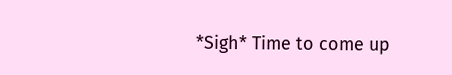*Sigh* Time to come up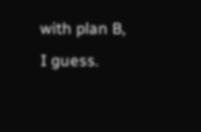with plan B, I guess.